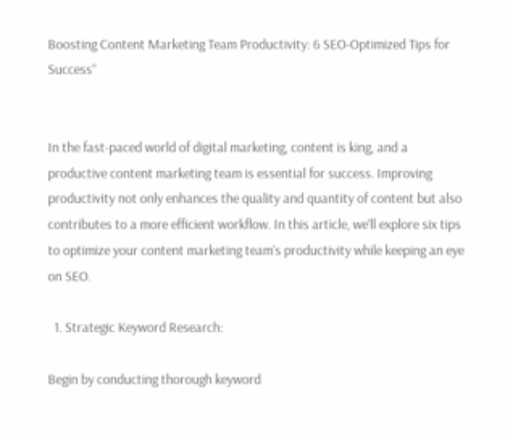Boosting Content Marketing Team Productivity: 6 SEO-Optimized Tips for Success”


In the fast-paced world of digital marketing, content is king, and a productive content marketing team is essential for success. Improving productivity not only enhances the quality and quantity of content but also contributes to a more efficient workflow. In this article, we’ll explore six tips to optimize your content marketing team’s productivity while keeping an eye on SEO.

  1. Strategic Keyword Research:

Begin by conducting thorough keyword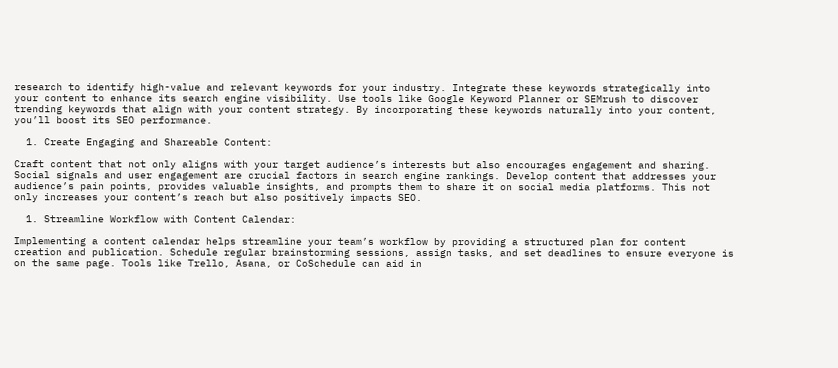research to identify high-value and relevant keywords for your industry. Integrate these keywords strategically into your content to enhance its search engine visibility. Use tools like Google Keyword Planner or SEMrush to discover trending keywords that align with your content strategy. By incorporating these keywords naturally into your content, you’ll boost its SEO performance.

  1. Create Engaging and Shareable Content:

Craft content that not only aligns with your target audience’s interests but also encourages engagement and sharing. Social signals and user engagement are crucial factors in search engine rankings. Develop content that addresses your audience’s pain points, provides valuable insights, and prompts them to share it on social media platforms. This not only increases your content’s reach but also positively impacts SEO.

  1. Streamline Workflow with Content Calendar:

Implementing a content calendar helps streamline your team’s workflow by providing a structured plan for content creation and publication. Schedule regular brainstorming sessions, assign tasks, and set deadlines to ensure everyone is on the same page. Tools like Trello, Asana, or CoSchedule can aid in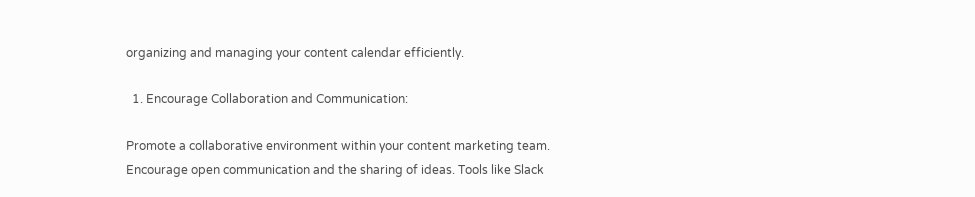organizing and managing your content calendar efficiently.

  1. Encourage Collaboration and Communication:

Promote a collaborative environment within your content marketing team. Encourage open communication and the sharing of ideas. Tools like Slack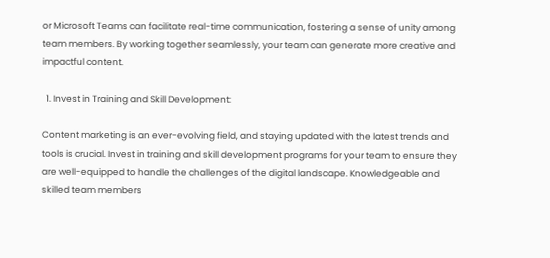or Microsoft Teams can facilitate real-time communication, fostering a sense of unity among team members. By working together seamlessly, your team can generate more creative and impactful content.

  1. Invest in Training and Skill Development:

Content marketing is an ever-evolving field, and staying updated with the latest trends and tools is crucial. Invest in training and skill development programs for your team to ensure they are well-equipped to handle the challenges of the digital landscape. Knowledgeable and skilled team members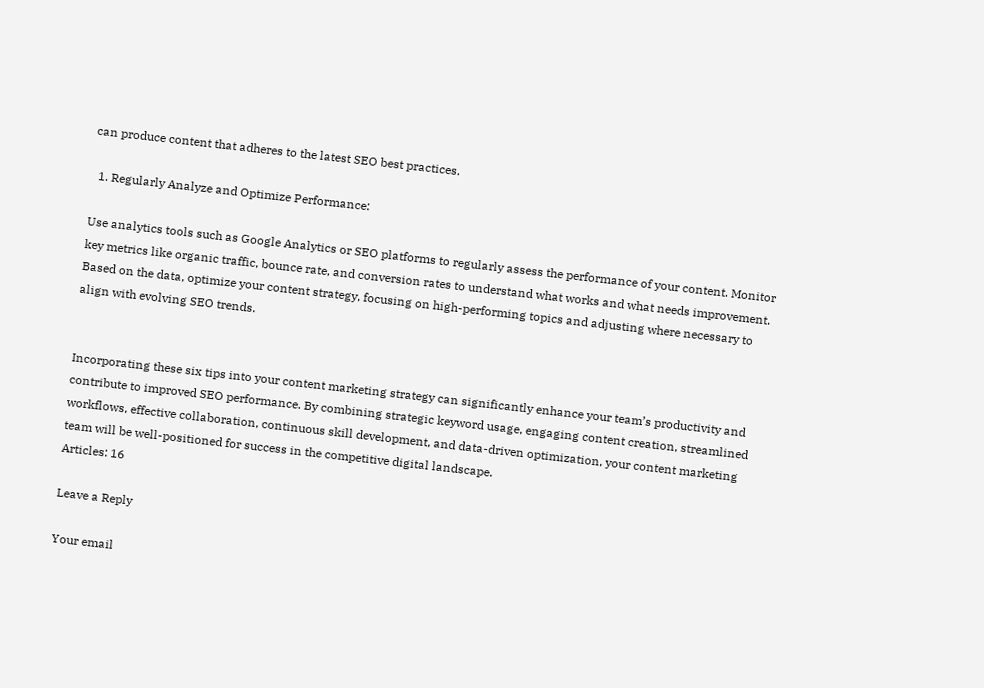can produce content that adheres to the latest SEO best practices.

  1. Regularly Analyze and Optimize Performance:

Use analytics tools such as Google Analytics or SEO platforms to regularly assess the performance of your content. Monitor key metrics like organic traffic, bounce rate, and conversion rates to understand what works and what needs improvement. Based on the data, optimize your content strategy, focusing on high-performing topics and adjusting where necessary to align with evolving SEO trends.


Incorporating these six tips into your content marketing strategy can significantly enhance your team’s productivity and contribute to improved SEO performance. By combining strategic keyword usage, engaging content creation, streamlined workflows, effective collaboration, continuous skill development, and data-driven optimization, your content marketing team will be well-positioned for success in the competitive digital landscape.
Articles: 16

Leave a Reply

Your email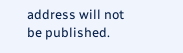address will not be published.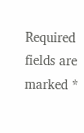Required fields are marked *